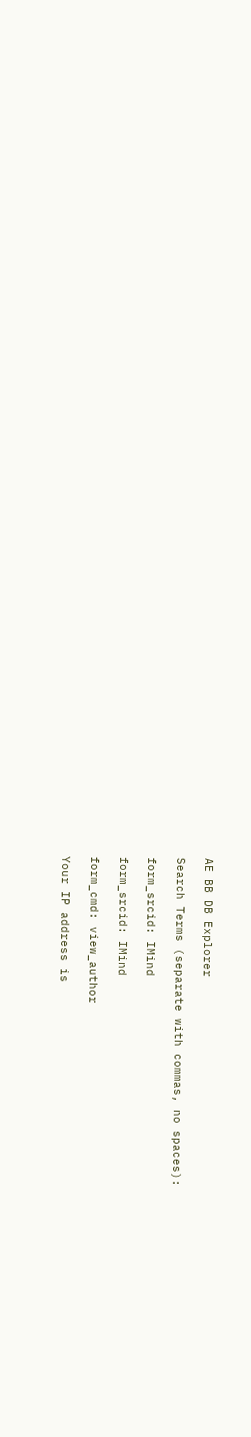AE BB DB Explorer

Search Terms (separate with commas, no spaces):

form_srcid: IMind

form_srcid: IMind

form_cmd: view_author

Your IP address is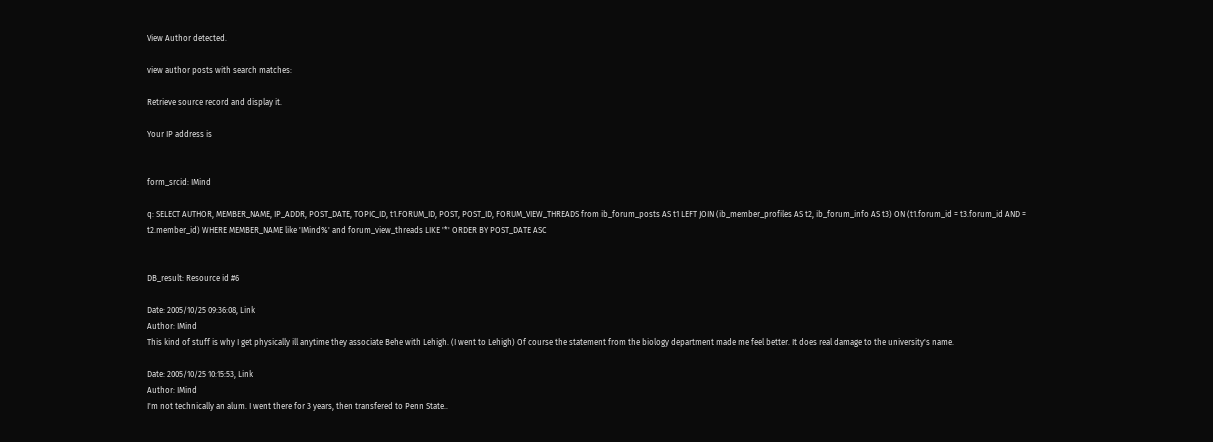View Author detected.

view author posts with search matches:

Retrieve source record and display it.

Your IP address is


form_srcid: IMind

q: SELECT AUTHOR, MEMBER_NAME, IP_ADDR, POST_DATE, TOPIC_ID, t1.FORUM_ID, POST, POST_ID, FORUM_VIEW_THREADS from ib_forum_posts AS t1 LEFT JOIN (ib_member_profiles AS t2, ib_forum_info AS t3) ON (t1.forum_id = t3.forum_id AND = t2.member_id) WHERE MEMBER_NAME like 'IMind%' and forum_view_threads LIKE '*' ORDER BY POST_DATE ASC


DB_result: Resource id #6

Date: 2005/10/25 09:36:08, Link
Author: IMind
This kind of stuff is why I get physically ill anytime they associate Behe with Lehigh. (I went to Lehigh) Of course the statement from the biology department made me feel better. It does real damage to the university's name.

Date: 2005/10/25 10:15:53, Link
Author: IMind
I'm not technically an alum. I went there for 3 years, then transfered to Penn State..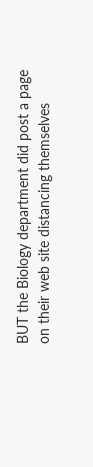BUT the Biology department did post a page on their web site distancing themselves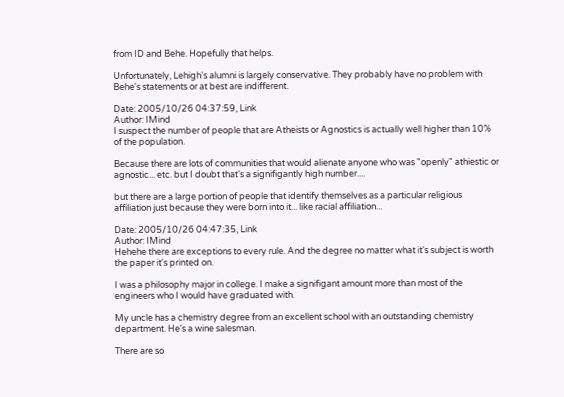from ID and Behe. Hopefully that helps.

Unfortunately, Lehigh's alumni is largely conservative. They probably have no problem with Behe's statements or at best are indifferent.

Date: 2005/10/26 04:37:59, Link
Author: IMind
I suspect the number of people that are Atheists or Agnostics is actually well higher than 10% of the population.

Because there are lots of communities that would alienate anyone who was "openly" athiestic or agnostic... etc. but I doubt that's a signifigantly high number....

but there are a large portion of people that identify themselves as a particular religious affiliation just because they were born into it... like racial affiliation...

Date: 2005/10/26 04:47:35, Link
Author: IMind
Hehehe there are exceptions to every rule. And the degree no matter what it's subject is worth the paper it's printed on.

I was a philosophy major in college. I make a signifigant amount more than most of the engineers who I would have graduated with.

My uncle has a chemistry degree from an excellent school with an outstanding chemistry department. He's a wine salesman.

There are so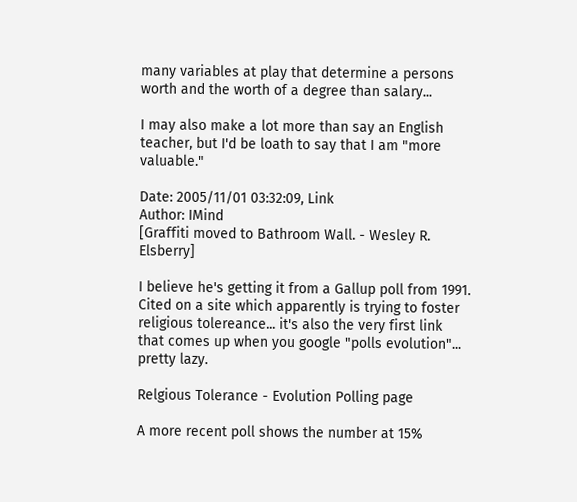many variables at play that determine a persons worth and the worth of a degree than salary...

I may also make a lot more than say an English teacher, but I'd be loath to say that I am "more valuable."

Date: 2005/11/01 03:32:09, Link
Author: IMind
[Graffiti moved to Bathroom Wall. - Wesley R. Elsberry]

I believe he's getting it from a Gallup poll from 1991. Cited on a site which apparently is trying to foster religious tolereance... it's also the very first link that comes up when you google "polls evolution"... pretty lazy.

Relgious Tolerance - Evolution Polling page

A more recent poll shows the number at 15%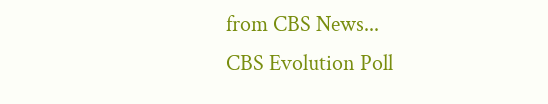from CBS News...
CBS Evolution Poll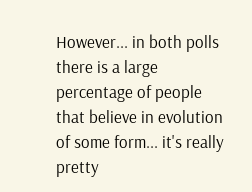However... in both polls there is a large percentage of people that believe in evolution of some form... it's really pretty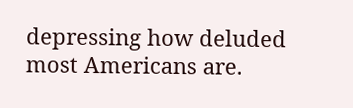depressing how deluded most Americans are.